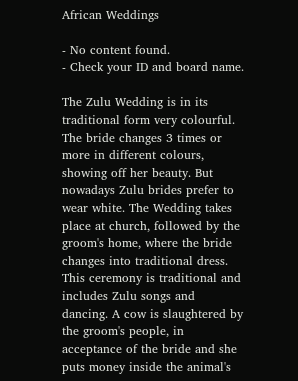African Weddings

- No content found.
- Check your ID and board name.

The Zulu Wedding is in its traditional form very colourful. The bride changes 3 times or more in different colours, showing off her beauty. But nowadays Zulu brides prefer to wear white. The Wedding takes place at church, followed by the groom's home, where the bride changes into traditional dress. This ceremony is traditional and includes Zulu songs and dancing. A cow is slaughtered by the groom's people, in acceptance of the bride and she puts money inside the animal's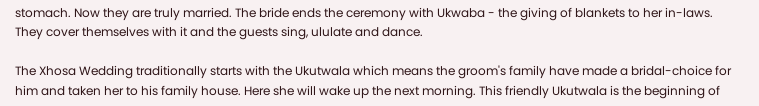stomach. Now they are truly married. The bride ends the ceremony with Ukwaba - the giving of blankets to her in-laws. They cover themselves with it and the guests sing, ululate and dance.

The Xhosa Wedding traditionally starts with the Ukutwala which means the groom's family have made a bridal-choice for him and taken her to his family house. Here she will wake up the next morning. This friendly Ukutwala is the beginning of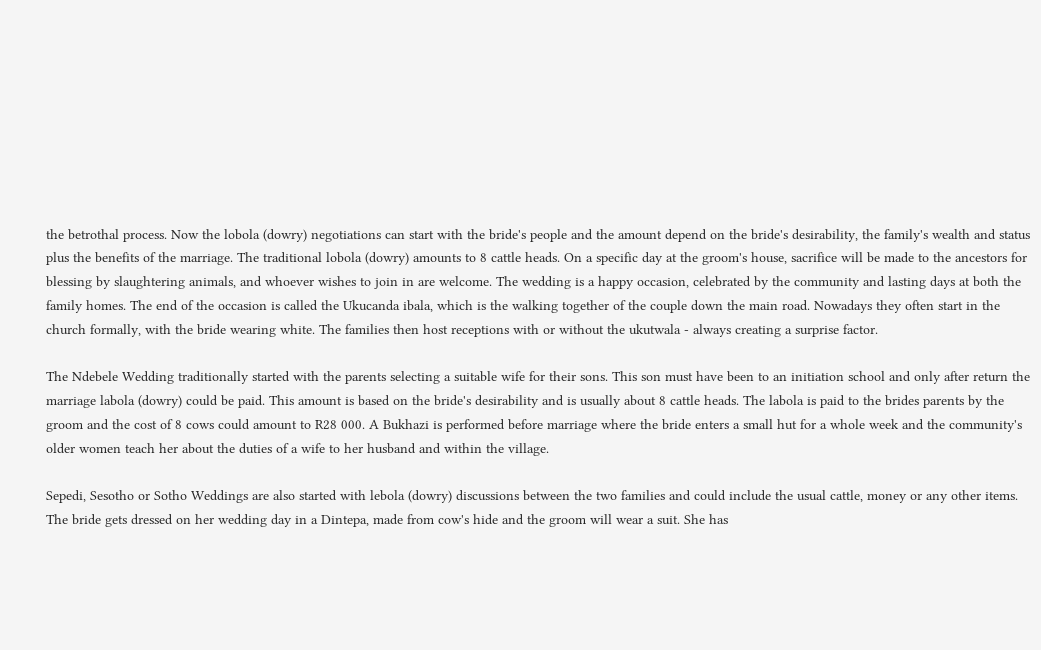the betrothal process. Now the lobola (dowry) negotiations can start with the bride's people and the amount depend on the bride's desirability, the family's wealth and status plus the benefits of the marriage. The traditional lobola (dowry) amounts to 8 cattle heads. On a specific day at the groom's house, sacrifice will be made to the ancestors for blessing by slaughtering animals, and whoever wishes to join in are welcome. The wedding is a happy occasion, celebrated by the community and lasting days at both the family homes. The end of the occasion is called the Ukucanda ibala, which is the walking together of the couple down the main road. Nowadays they often start in the church formally, with the bride wearing white. The families then host receptions with or without the ukutwala - always creating a surprise factor.

The Ndebele Wedding traditionally started with the parents selecting a suitable wife for their sons. This son must have been to an initiation school and only after return the marriage labola (dowry) could be paid. This amount is based on the bride's desirability and is usually about 8 cattle heads. The labola is paid to the brides parents by the groom and the cost of 8 cows could amount to R28 000. A Bukhazi is performed before marriage where the bride enters a small hut for a whole week and the community's older women teach her about the duties of a wife to her husband and within the village.

Sepedi, Sesotho or Sotho Weddings are also started with lebola (dowry) discussions between the two families and could include the usual cattle, money or any other items. The bride gets dressed on her wedding day in a Dintepa, made from cow's hide and the groom will wear a suit. She has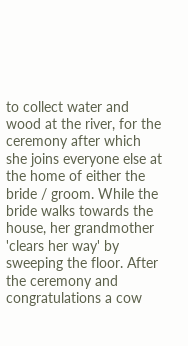to collect water and wood at the river, for the ceremony after which she joins everyone else at the home of either the bride / groom. While the bride walks towards the house, her grandmother 'clears her way' by sweeping the floor. After the ceremony and congratulations a cow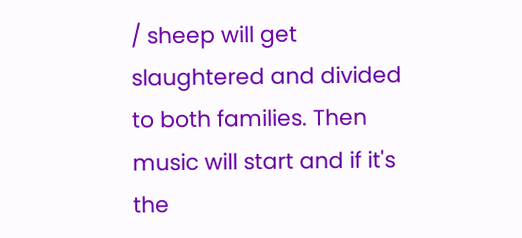/ sheep will get slaughtered and divided to both families. Then music will start and if it's the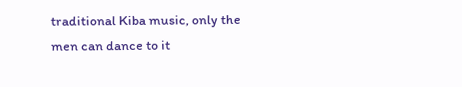traditional Kiba music, only the men can dance to it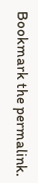Bookmark the permalink.